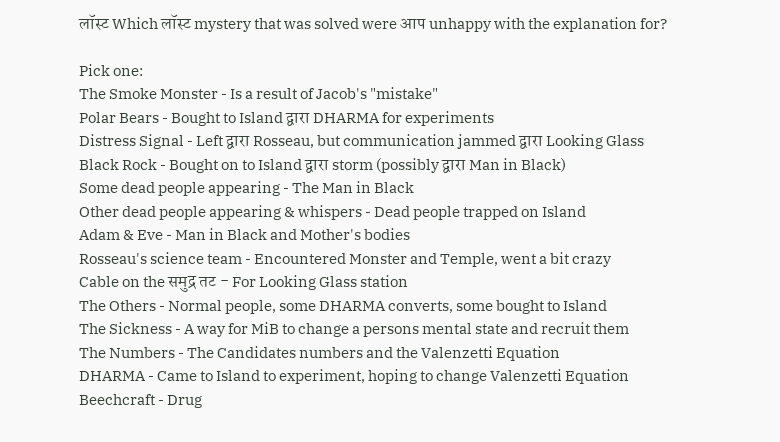लॉस्ट Which लॉस्ट mystery that was solved were आप unhappy with the explanation for?

Pick one:
The Smoke Monster - Is a result of Jacob's "mistake"
Polar Bears - Bought to Island द्वारा DHARMA for experiments
Distress Signal - Left द्वारा Rosseau, but communication jammed द्वारा Looking Glass
Black Rock - Bought on to Island द्वारा storm (possibly द्वारा Man in Black)
Some dead people appearing - The Man in Black
Other dead people appearing & whispers - Dead people trapped on Island
Adam & Eve - Man in Black and Mother's bodies
Rosseau's science team - Encountered Monster and Temple, went a bit crazy
Cable on the समुद्र तट - For Looking Glass station
The Others - Normal people, some DHARMA converts, some bought to Island
The Sickness - A way for MiB to change a persons mental state and recruit them
The Numbers - The Candidates numbers and the Valenzetti Equation
DHARMA - Came to Island to experiment, hoping to change Valenzetti Equation
Beechcraft - Drug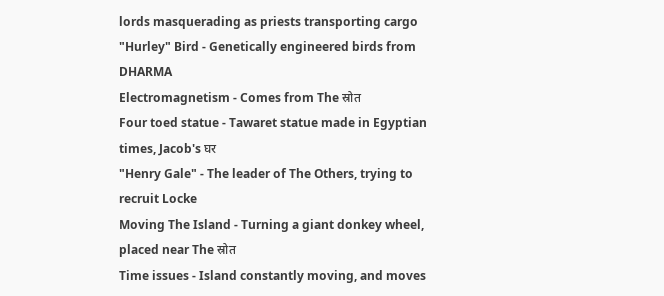lords masquerading as priests transporting cargo
"Hurley" Bird - Genetically engineered birds from DHARMA
Electromagnetism - Comes from The स्रोत
Four toed statue - Tawaret statue made in Egyptian times, Jacob's घर
"Henry Gale" - The leader of The Others, trying to recruit Locke
Moving The Island - Turning a giant donkey wheel, placed near The स्रोत
Time issues - Island constantly moving, and moves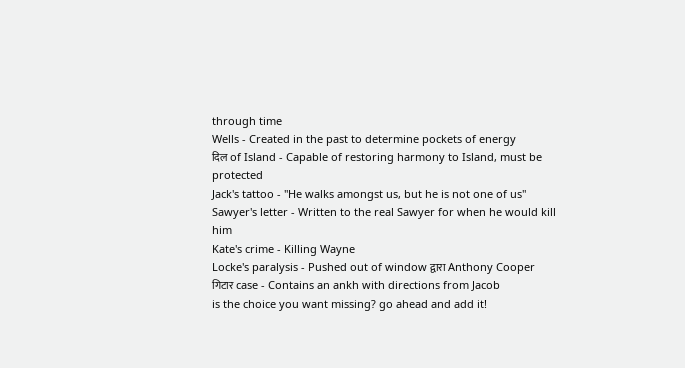through time
Wells - Created in the past to determine pockets of energy
दिल of Island - Capable of restoring harmony to Island, must be protected
Jack's tattoo - "He walks amongst us, but he is not one of us"
Sawyer's letter - Written to the real Sawyer for when he would kill him
Kate's crime - Killing Wayne
Locke's paralysis - Pushed out of window द्वारा Anthony Cooper
गिटार case - Contains an ankh with directions from Jacob
is the choice you want missing? go ahead and add it!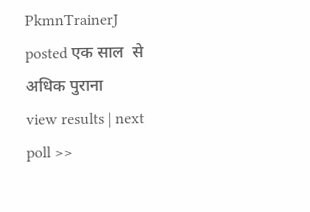PkmnTrainerJ posted एक साल  से अधिक पुराना
view results | next poll >>